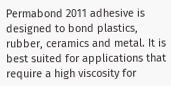Permabond 2011 adhesive is designed to bond plastics, rubber, ceramics and metal. It is best suited for applications that require a high viscosity for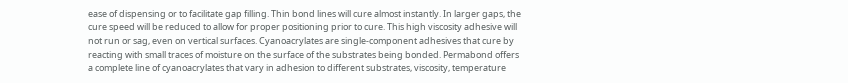ease of dispensing or to facilitate gap filling. Thin bond lines will cure almost instantly. In larger gaps, the cure speed will be reduced to allow for proper positioning prior to cure. This high viscosity adhesive will not run or sag, even on vertical surfaces. Cyanoacrylates are single-component adhesives that cure by reacting with small traces of moisture on the surface of the substrates being bonded. Permabond offers a complete line of cyanoacrylates that vary in adhesion to different substrates, viscosity, temperature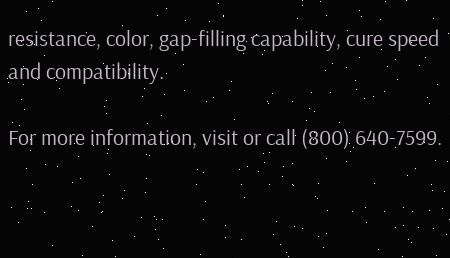resistance, color, gap-filling capability, cure speed and compatibility.

For more information, visit or call (800) 640-7599.